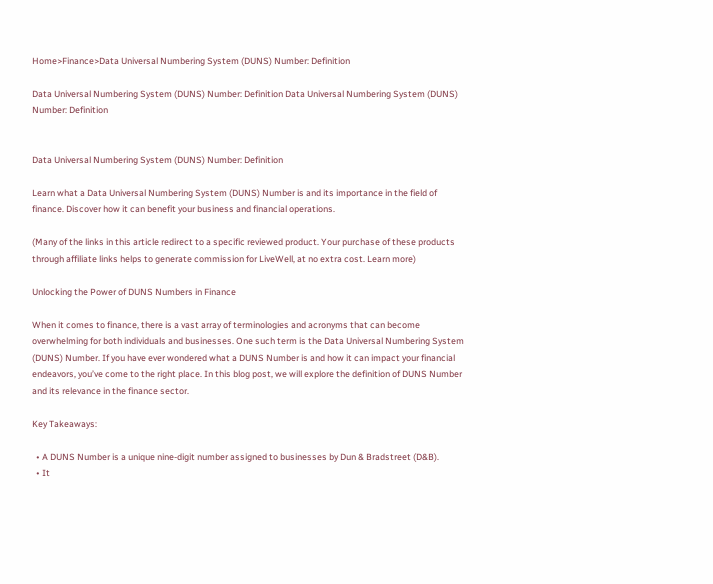Home>Finance>Data Universal Numbering System (DUNS) Number: Definition

Data Universal Numbering System (DUNS) Number: Definition Data Universal Numbering System (DUNS) Number: Definition


Data Universal Numbering System (DUNS) Number: Definition

Learn what a Data Universal Numbering System (DUNS) Number is and its importance in the field of finance. Discover how it can benefit your business and financial operations.

(Many of the links in this article redirect to a specific reviewed product. Your purchase of these products through affiliate links helps to generate commission for LiveWell, at no extra cost. Learn more)

Unlocking the Power of DUNS Numbers in Finance

When it comes to finance, there is a vast array of terminologies and acronyms that can become overwhelming for both individuals and businesses. One such term is the Data Universal Numbering System (DUNS) Number. If you have ever wondered what a DUNS Number is and how it can impact your financial endeavors, you’ve come to the right place. In this blog post, we will explore the definition of DUNS Number and its relevance in the finance sector.

Key Takeaways:

  • A DUNS Number is a unique nine-digit number assigned to businesses by Dun & Bradstreet (D&B).
  • It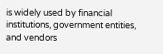is widely used by financial institutions, government entities, and vendors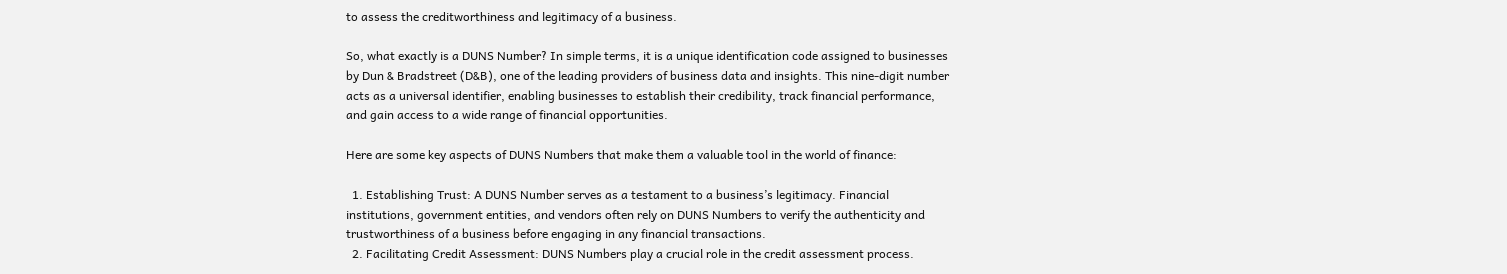to assess the creditworthiness and legitimacy of a business.

So, what exactly is a DUNS Number? In simple terms, it is a unique identification code assigned to businesses by Dun & Bradstreet (D&B), one of the leading providers of business data and insights. This nine-digit number acts as a universal identifier, enabling businesses to establish their credibility, track financial performance, and gain access to a wide range of financial opportunities.

Here are some key aspects of DUNS Numbers that make them a valuable tool in the world of finance:

  1. Establishing Trust: A DUNS Number serves as a testament to a business’s legitimacy. Financial institutions, government entities, and vendors often rely on DUNS Numbers to verify the authenticity and trustworthiness of a business before engaging in any financial transactions.
  2. Facilitating Credit Assessment: DUNS Numbers play a crucial role in the credit assessment process.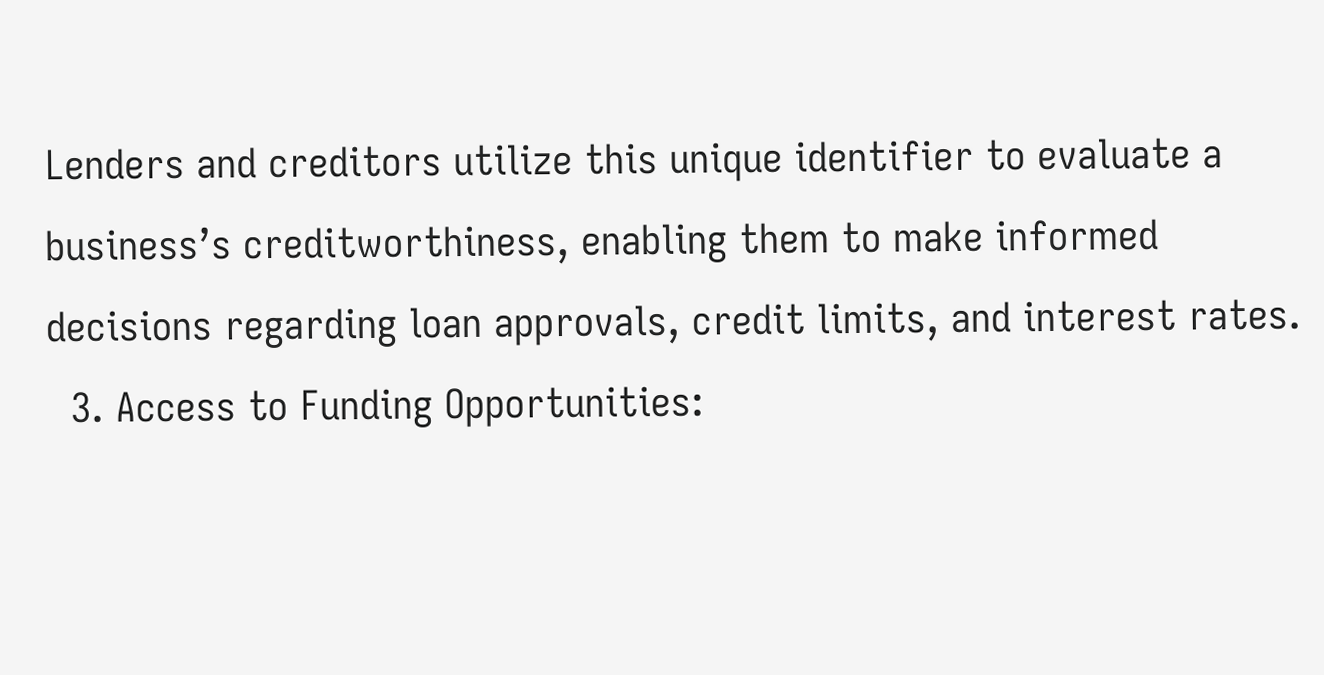Lenders and creditors utilize this unique identifier to evaluate a business’s creditworthiness, enabling them to make informed decisions regarding loan approvals, credit limits, and interest rates.
  3. Access to Funding Opportunities: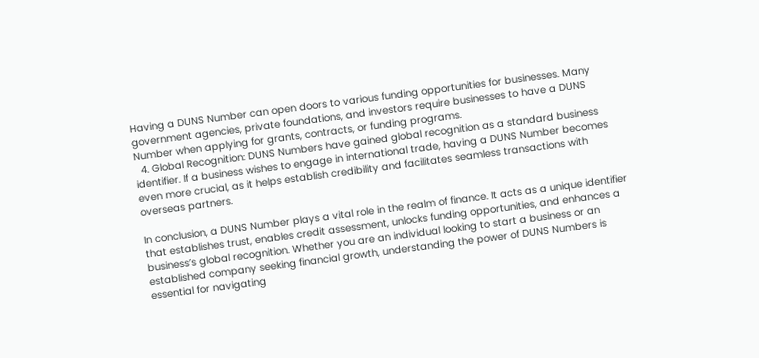Having a DUNS Number can open doors to various funding opportunities for businesses. Many government agencies, private foundations, and investors require businesses to have a DUNS Number when applying for grants, contracts, or funding programs.
  4. Global Recognition: DUNS Numbers have gained global recognition as a standard business identifier. If a business wishes to engage in international trade, having a DUNS Number becomes even more crucial, as it helps establish credibility and facilitates seamless transactions with overseas partners.

In conclusion, a DUNS Number plays a vital role in the realm of finance. It acts as a unique identifier that establishes trust, enables credit assessment, unlocks funding opportunities, and enhances a business’s global recognition. Whether you are an individual looking to start a business or an established company seeking financial growth, understanding the power of DUNS Numbers is essential for navigating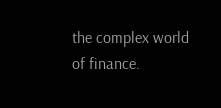the complex world of finance.